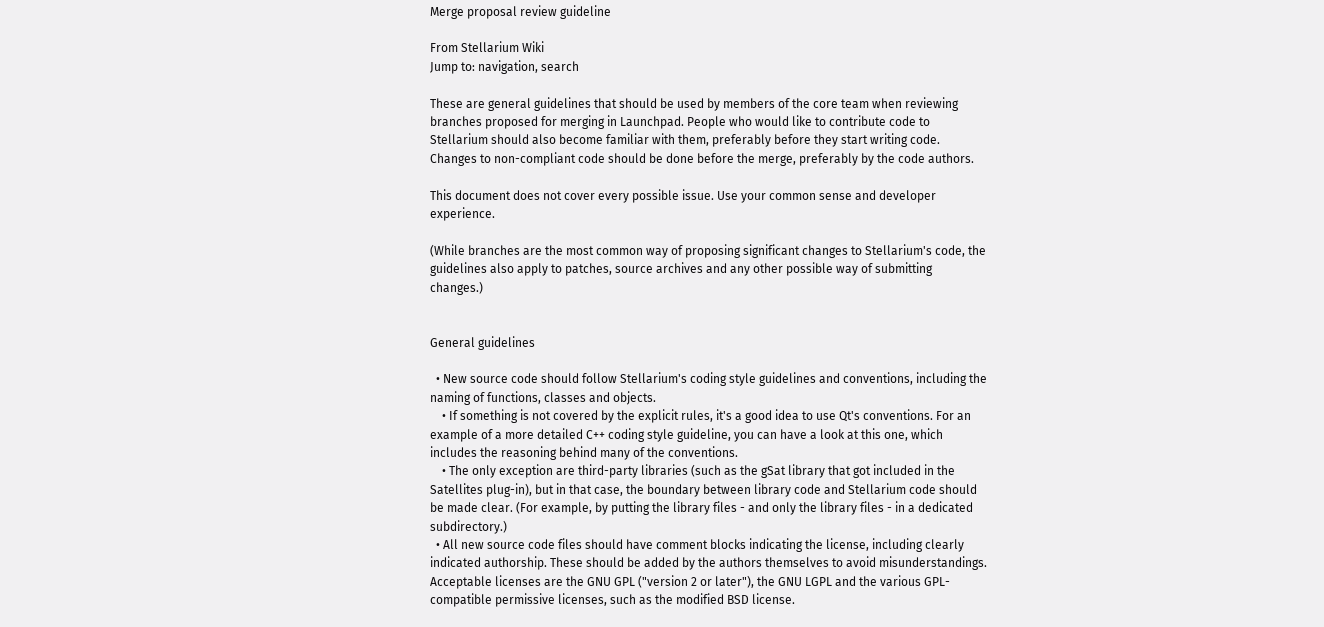Merge proposal review guideline

From Stellarium Wiki
Jump to: navigation, search

These are general guidelines that should be used by members of the core team when reviewing branches proposed for merging in Launchpad. People who would like to contribute code to Stellarium should also become familiar with them, preferably before they start writing code. Changes to non-compliant code should be done before the merge, preferably by the code authors.

This document does not cover every possible issue. Use your common sense and developer experience.

(While branches are the most common way of proposing significant changes to Stellarium's code, the guidelines also apply to patches, source archives and any other possible way of submitting changes.)


General guidelines

  • New source code should follow Stellarium's coding style guidelines and conventions, including the naming of functions, classes and objects.
    • If something is not covered by the explicit rules, it's a good idea to use Qt's conventions. For an example of a more detailed C++ coding style guideline, you can have a look at this one, which includes the reasoning behind many of the conventions.
    • The only exception are third-party libraries (such as the gSat library that got included in the Satellites plug-in), but in that case, the boundary between library code and Stellarium code should be made clear. (For example, by putting the library files - and only the library files - in a dedicated subdirectory.)
  • All new source code files should have comment blocks indicating the license, including clearly indicated authorship. These should be added by the authors themselves to avoid misunderstandings. Acceptable licenses are the GNU GPL ("version 2 or later"), the GNU LGPL and the various GPL-compatible permissive licenses, such as the modified BSD license.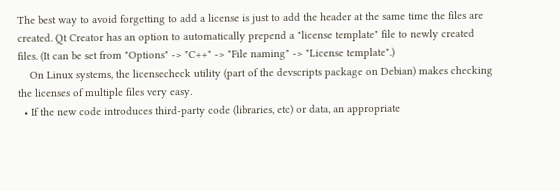The best way to avoid forgetting to add a license is just to add the header at the same time the files are created. Qt Creator has an option to automatically prepend a "license template" file to newly created files. (It can be set from "Options" -> "C++" -> "File naming" -> "License template".)
    On Linux systems, the licensecheck utility (part of the devscripts package on Debian) makes checking the licenses of multiple files very easy.
  • If the new code introduces third-party code (libraries, etc) or data, an appropriate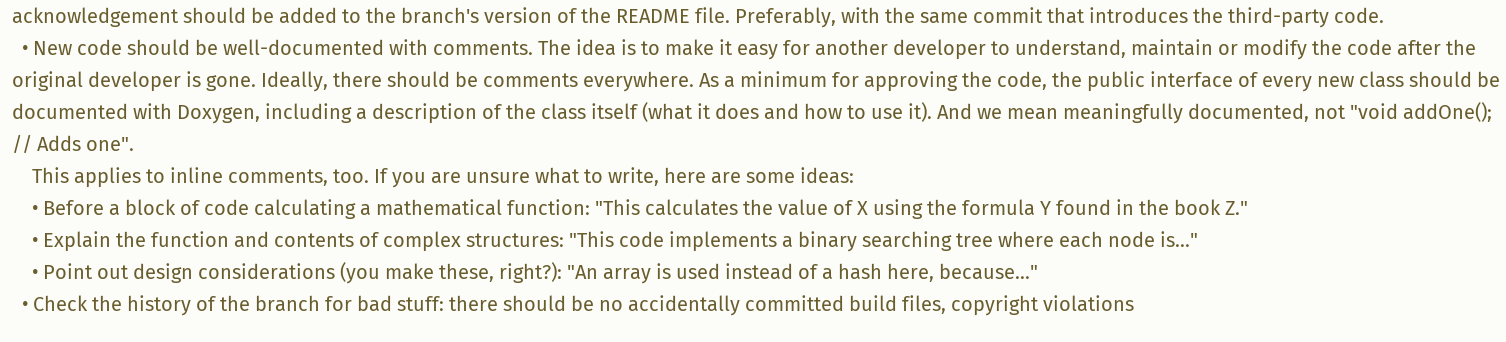acknowledgement should be added to the branch's version of the README file. Preferably, with the same commit that introduces the third-party code.
  • New code should be well-documented with comments. The idea is to make it easy for another developer to understand, maintain or modify the code after the original developer is gone. Ideally, there should be comments everywhere. As a minimum for approving the code, the public interface of every new class should be documented with Doxygen, including a description of the class itself (what it does and how to use it). And we mean meaningfully documented, not "void addOne(); // Adds one".
    This applies to inline comments, too. If you are unsure what to write, here are some ideas:
    • Before a block of code calculating a mathematical function: "This calculates the value of X using the formula Y found in the book Z."
    • Explain the function and contents of complex structures: "This code implements a binary searching tree where each node is..."
    • Point out design considerations (you make these, right?): "An array is used instead of a hash here, because..."
  • Check the history of the branch for bad stuff: there should be no accidentally committed build files, copyright violations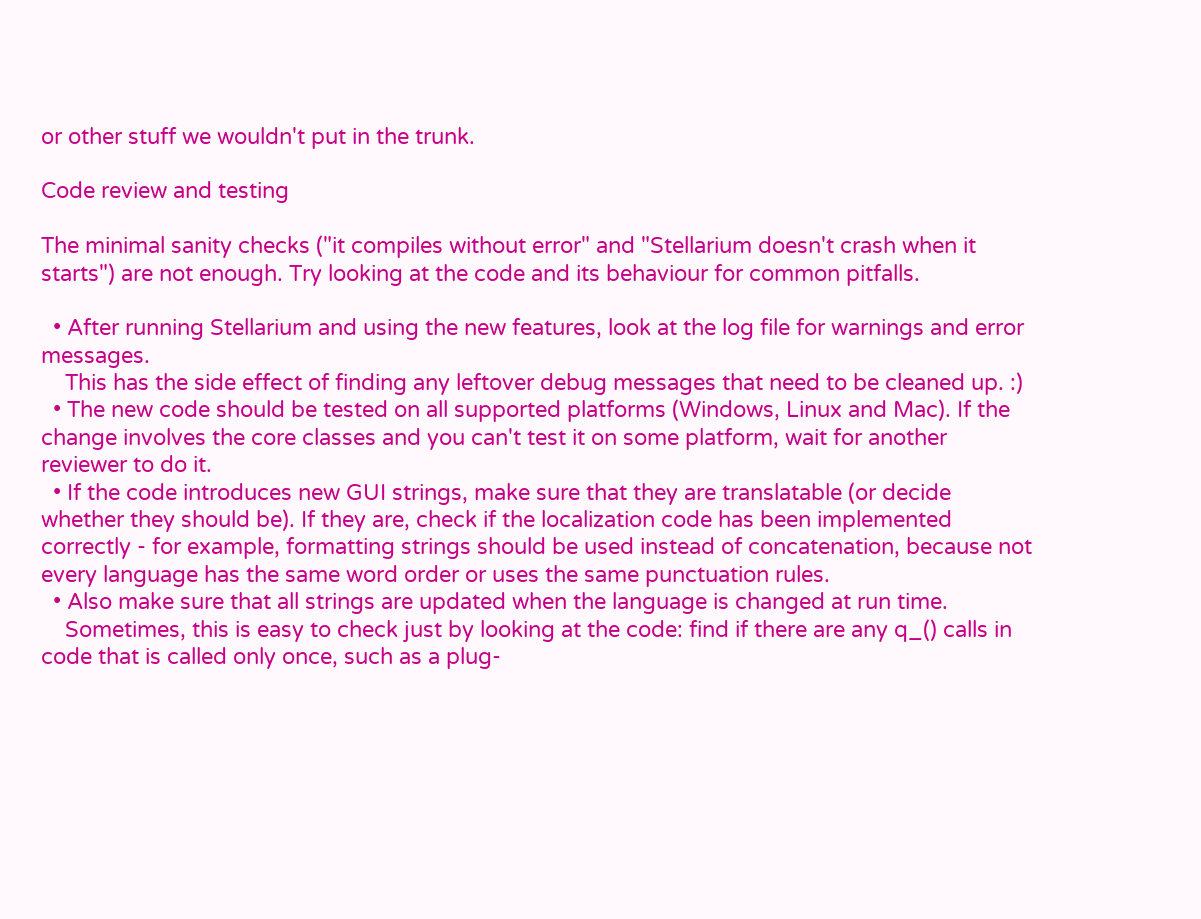or other stuff we wouldn't put in the trunk.

Code review and testing

The minimal sanity checks ("it compiles without error" and "Stellarium doesn't crash when it starts") are not enough. Try looking at the code and its behaviour for common pitfalls.

  • After running Stellarium and using the new features, look at the log file for warnings and error messages.
    This has the side effect of finding any leftover debug messages that need to be cleaned up. :)
  • The new code should be tested on all supported platforms (Windows, Linux and Mac). If the change involves the core classes and you can't test it on some platform, wait for another reviewer to do it.
  • If the code introduces new GUI strings, make sure that they are translatable (or decide whether they should be). If they are, check if the localization code has been implemented correctly - for example, formatting strings should be used instead of concatenation, because not every language has the same word order or uses the same punctuation rules.
  • Also make sure that all strings are updated when the language is changed at run time.
    Sometimes, this is easy to check just by looking at the code: find if there are any q_() calls in code that is called only once, such as a plug-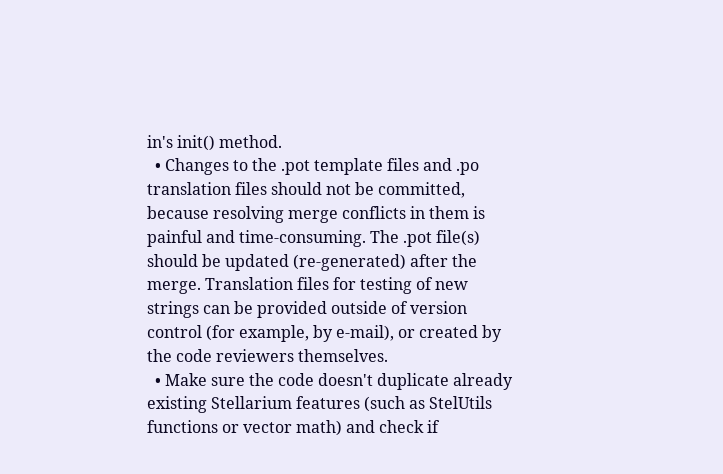in's init() method.
  • Changes to the .pot template files and .po translation files should not be committed, because resolving merge conflicts in them is painful and time-consuming. The .pot file(s) should be updated (re-generated) after the merge. Translation files for testing of new strings can be provided outside of version control (for example, by e-mail), or created by the code reviewers themselves.
  • Make sure the code doesn't duplicate already existing Stellarium features (such as StelUtils functions or vector math) and check if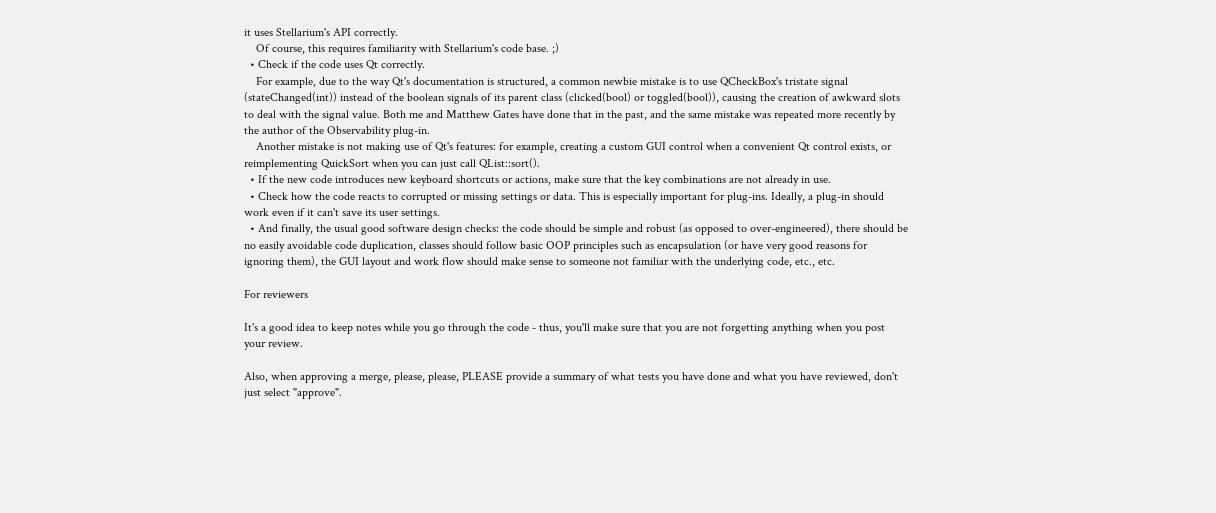it uses Stellarium's API correctly.
    Of course, this requires familiarity with Stellarium's code base. ;)
  • Check if the code uses Qt correctly.
    For example, due to the way Qt's documentation is structured, a common newbie mistake is to use QCheckBox's tristate signal (stateChanged(int)) instead of the boolean signals of its parent class (clicked(bool) or toggled(bool)), causing the creation of awkward slots to deal with the signal value. Both me and Matthew Gates have done that in the past, and the same mistake was repeated more recently by the author of the Observability plug-in.
    Another mistake is not making use of Qt's features: for example, creating a custom GUI control when a convenient Qt control exists, or reimplementing QuickSort when you can just call QList::sort().
  • If the new code introduces new keyboard shortcuts or actions, make sure that the key combinations are not already in use.
  • Check how the code reacts to corrupted or missing settings or data. This is especially important for plug-ins. Ideally, a plug-in should work even if it can't save its user settings.
  • And finally, the usual good software design checks: the code should be simple and robust (as opposed to over-engineered), there should be no easily avoidable code duplication, classes should follow basic OOP principles such as encapsulation (or have very good reasons for ignoring them), the GUI layout and work flow should make sense to someone not familiar with the underlying code, etc., etc.

For reviewers

It's a good idea to keep notes while you go through the code - thus, you'll make sure that you are not forgetting anything when you post your review.

Also, when approving a merge, please, please, PLEASE provide a summary of what tests you have done and what you have reviewed, don't just select "approve".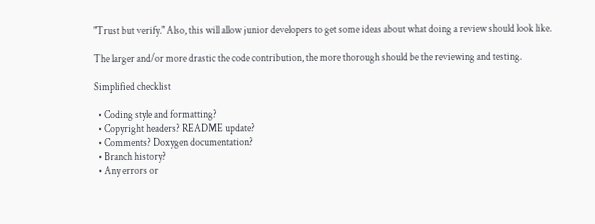"Trust but verify." Also, this will allow junior developers to get some ideas about what doing a review should look like.

The larger and/or more drastic the code contribution, the more thorough should be the reviewing and testing.

Simplified checklist

  • Coding style and formatting?
  • Copyright headers? README update?
  • Comments? Doxygen documentation?
  • Branch history?
  • Any errors or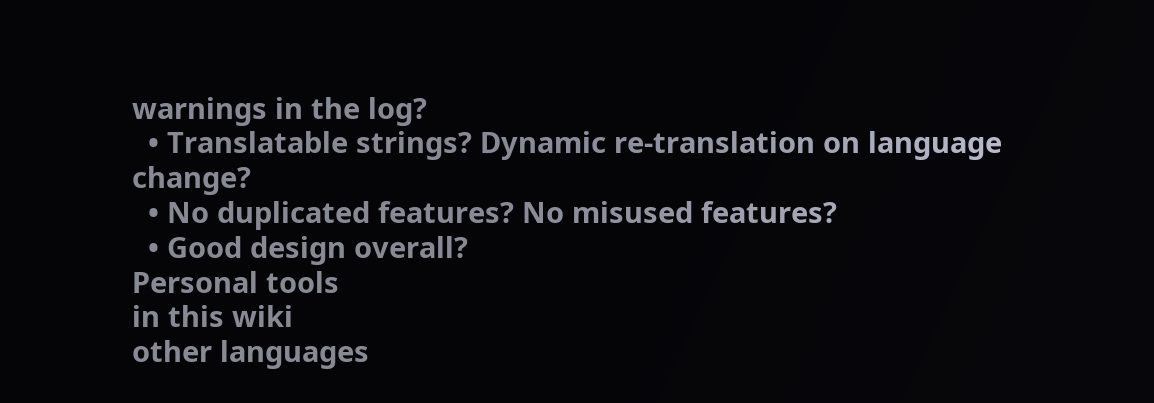warnings in the log?
  • Translatable strings? Dynamic re-translation on language change?
  • No duplicated features? No misused features?
  • Good design overall?
Personal tools
in this wiki
other languages